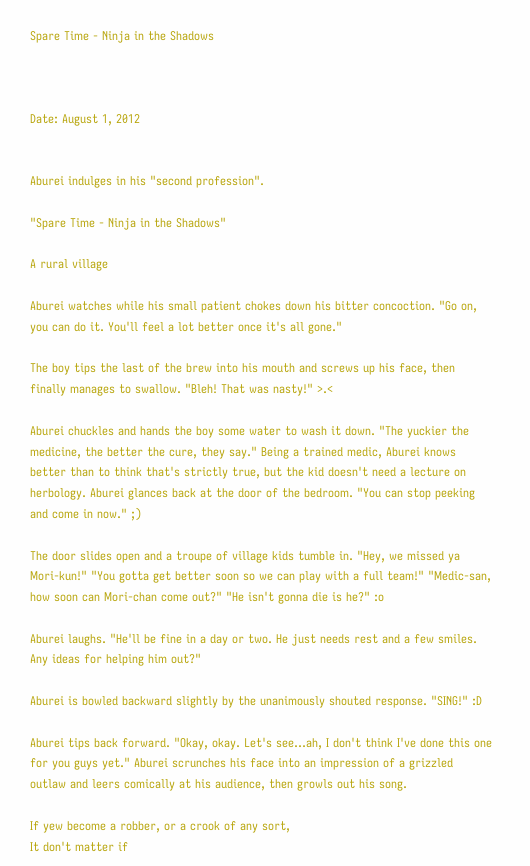Spare Time - Ninja in the Shadows



Date: August 1, 2012


Aburei indulges in his "second profession".

"Spare Time - Ninja in the Shadows"

A rural village

Aburei watches while his small patient chokes down his bitter concoction. "Go on, you can do it. You'll feel a lot better once it's all gone."

The boy tips the last of the brew into his mouth and screws up his face, then finally manages to swallow. "Bleh! That was nasty!" >.<

Aburei chuckles and hands the boy some water to wash it down. "The yuckier the medicine, the better the cure, they say." Being a trained medic, Aburei knows better than to think that's strictly true, but the kid doesn't need a lecture on herbology. Aburei glances back at the door of the bedroom. "You can stop peeking and come in now." ;)

The door slides open and a troupe of village kids tumble in. "Hey, we missed ya Mori-kun!" "You gotta get better soon so we can play with a full team!" "Medic-san, how soon can Mori-chan come out?" "He isn't gonna die is he?" :o

Aburei laughs. "He'll be fine in a day or two. He just needs rest and a few smiles. Any ideas for helping him out?"

Aburei is bowled backward slightly by the unanimously shouted response. "SING!" :D

Aburei tips back forward. "Okay, okay. Let's see…ah, I don't think I've done this one for you guys yet." Aburei scrunches his face into an impression of a grizzled outlaw and leers comically at his audience, then growls out his song.

If yew become a robber, or a crook of any sort,
It don't matter if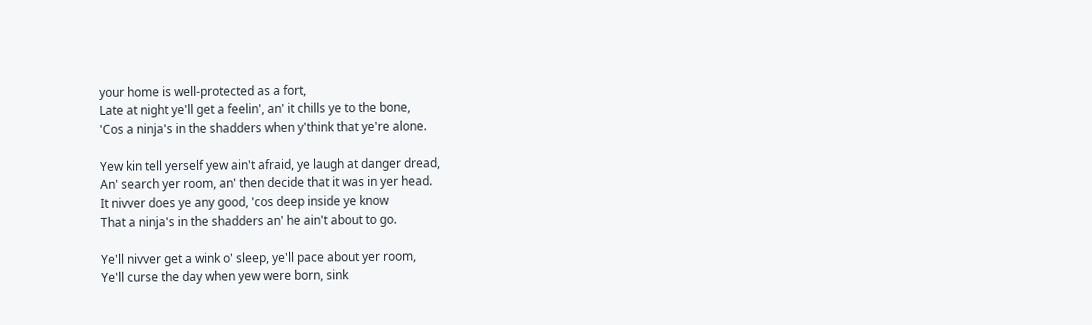your home is well-protected as a fort,
Late at night ye'll get a feelin', an' it chills ye to the bone,
'Cos a ninja's in the shadders when y'think that ye're alone.

Yew kin tell yerself yew ain't afraid, ye laugh at danger dread,
An' search yer room, an' then decide that it was in yer head.
It nivver does ye any good, 'cos deep inside ye know
That a ninja's in the shadders an' he ain't about to go.

Ye'll nivver get a wink o' sleep, ye'll pace about yer room,
Ye'll curse the day when yew were born, sink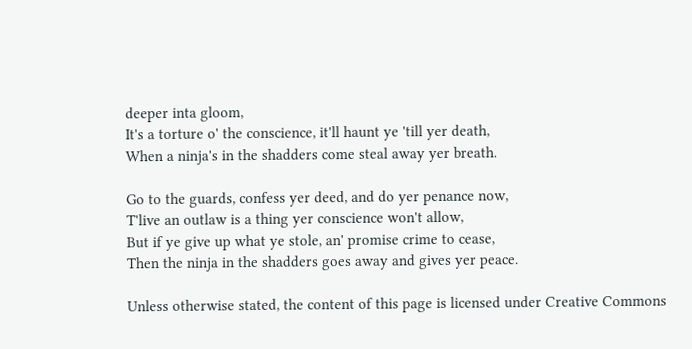deeper inta gloom,
It's a torture o' the conscience, it'll haunt ye 'till yer death,
When a ninja's in the shadders come steal away yer breath.

Go to the guards, confess yer deed, and do yer penance now,
T'live an outlaw is a thing yer conscience won't allow,
But if ye give up what ye stole, an' promise crime to cease,
Then the ninja in the shadders goes away and gives yer peace.

Unless otherwise stated, the content of this page is licensed under Creative Commons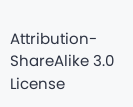Attribution-ShareAlike 3.0 License